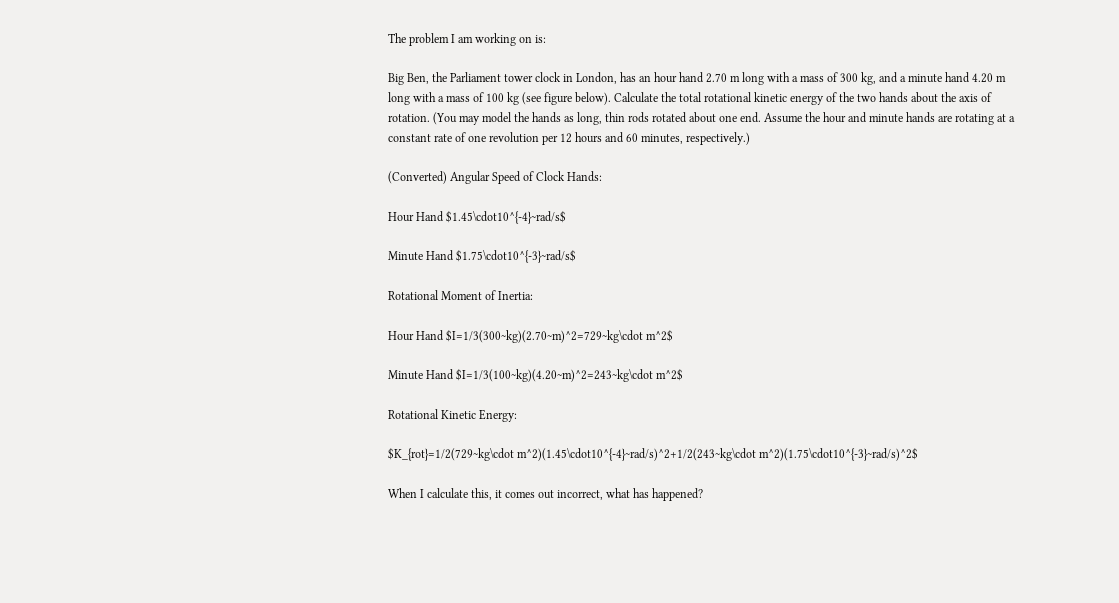The problem I am working on is:

Big Ben, the Parliament tower clock in London, has an hour hand 2.70 m long with a mass of 300 kg, and a minute hand 4.20 m long with a mass of 100 kg (see figure below). Calculate the total rotational kinetic energy of the two hands about the axis of rotation. (You may model the hands as long, thin rods rotated about one end. Assume the hour and minute hands are rotating at a constant rate of one revolution per 12 hours and 60 minutes, respectively.)

(Converted) Angular Speed of Clock Hands:

Hour Hand $1.45\cdot10^{-4}~rad/s$

Minute Hand $1.75\cdot10^{-3}~rad/s$

Rotational Moment of Inertia:

Hour Hand $I=1/3(300~kg)(2.70~m)^2=729~kg\cdot m^2$

Minute Hand $I=1/3(100~kg)(4.20~m)^2=243~kg\cdot m^2$

Rotational Kinetic Energy:

$K_{rot}=1/2(729~kg\cdot m^2)(1.45\cdot10^{-4}~rad/s)^2+1/2(243~kg\cdot m^2)(1.75\cdot10^{-3}~rad/s)^2$

When I calculate this, it comes out incorrect, what has happened?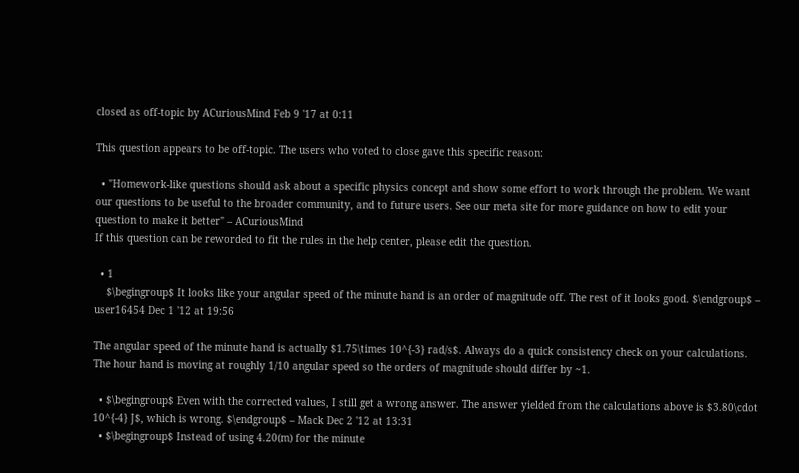closed as off-topic by ACuriousMind Feb 9 '17 at 0:11

This question appears to be off-topic. The users who voted to close gave this specific reason:

  • "Homework-like questions should ask about a specific physics concept and show some effort to work through the problem. We want our questions to be useful to the broader community, and to future users. See our meta site for more guidance on how to edit your question to make it better" – ACuriousMind
If this question can be reworded to fit the rules in the help center, please edit the question.

  • 1
    $\begingroup$ It looks like your angular speed of the minute hand is an order of magnitude off. The rest of it looks good. $\endgroup$ – user16454 Dec 1 '12 at 19:56

The angular speed of the minute hand is actually $1.75\times 10^{-3} rad/s$. Always do a quick consistency check on your calculations. The hour hand is moving at roughly 1/10 angular speed so the orders of magnitude should differ by ~1.

  • $\begingroup$ Even with the corrected values, I still get a wrong answer. The answer yielded from the calculations above is $3.80\cdot 10^{-4} J$, which is wrong. $\endgroup$ – Mack Dec 2 '12 at 13:31
  • $\begingroup$ Instead of using 4.20(m) for the minute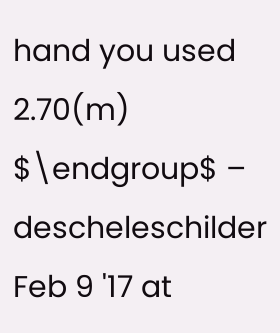hand you used 2.70(m) $\endgroup$ – descheleschilder Feb 9 '17 at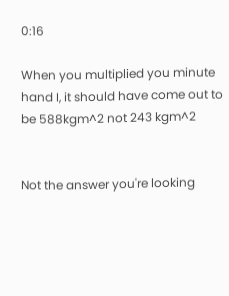0:16

When you multiplied you minute hand I, it should have come out to be 588kgm^2 not 243 kgm^2


Not the answer you're looking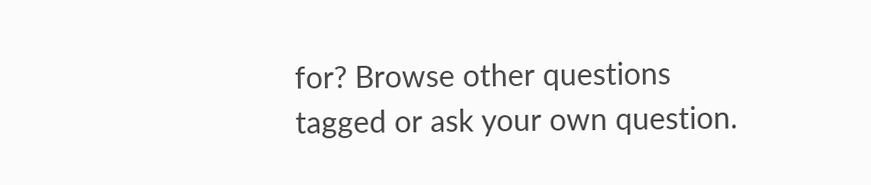for? Browse other questions tagged or ask your own question.